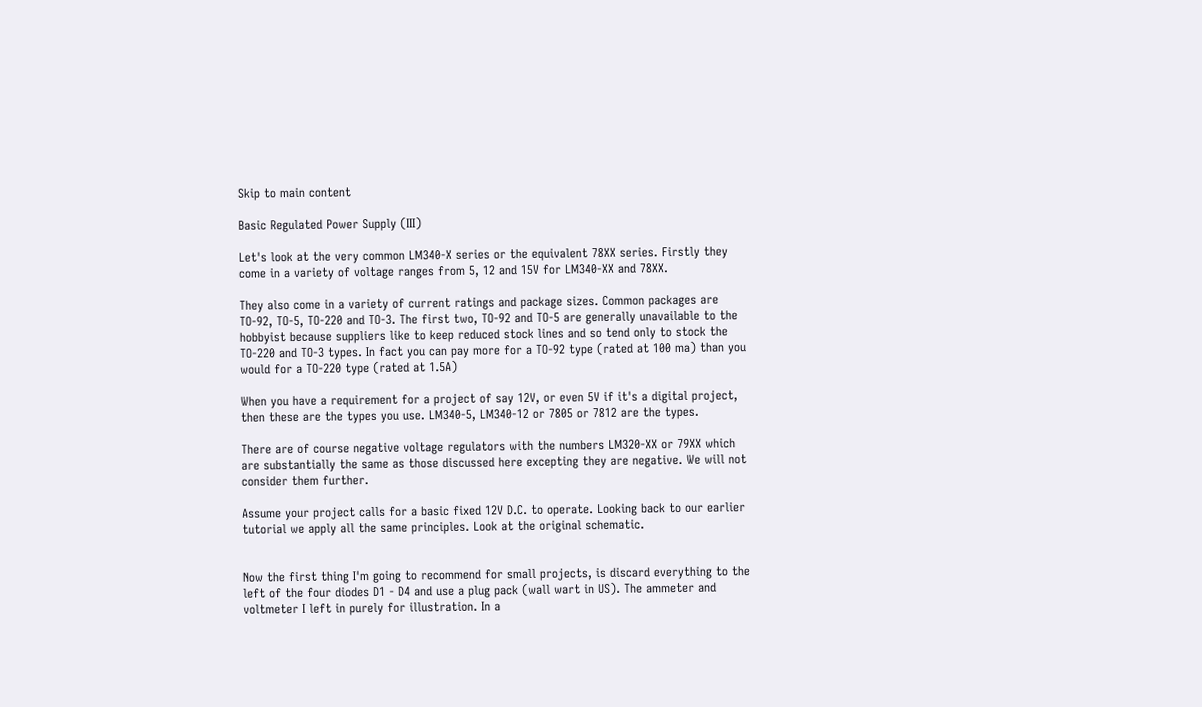Skip to main content

Basic Regulated Power Supply (III)

Let's look at the very common LM340-X series or the equivalent 78XX series. Firstly they come in a variety of voltage ranges from 5, 12 and 15V for LM340-XX and 78XX.

They also come in a variety of current ratings and package sizes. Common packages are TO-92, TO-5, TO-220 and TO-3. The first two, TO-92 and TO-5 are generally unavailable to the hobbyist because suppliers like to keep reduced stock lines and so tend only to stock the TO-220 and TO-3 types. In fact you can pay more for a TO-92 type (rated at 100 ma) than you would for a TO-220 type (rated at 1.5A)

When you have a requirement for a project of say 12V, or even 5V if it's a digital project, then these are the types you use. LM340-5, LM340-12 or 7805 or 7812 are the types.

There are of course negative voltage regulators with the numbers LM320-XX or 79XX which are substantially the same as those discussed here excepting they are negative. We will not consider them further.

Assume your project calls for a basic fixed 12V D.C. to operate. Looking back to our earlier tutorial we apply all the same principles. Look at the original schematic.


Now the first thing I'm going to recommend for small projects, is discard everything to the left of the four diodes D1 - D4 and use a plug pack (wall wart in US). The ammeter and voltmeter I left in purely for illustration. In a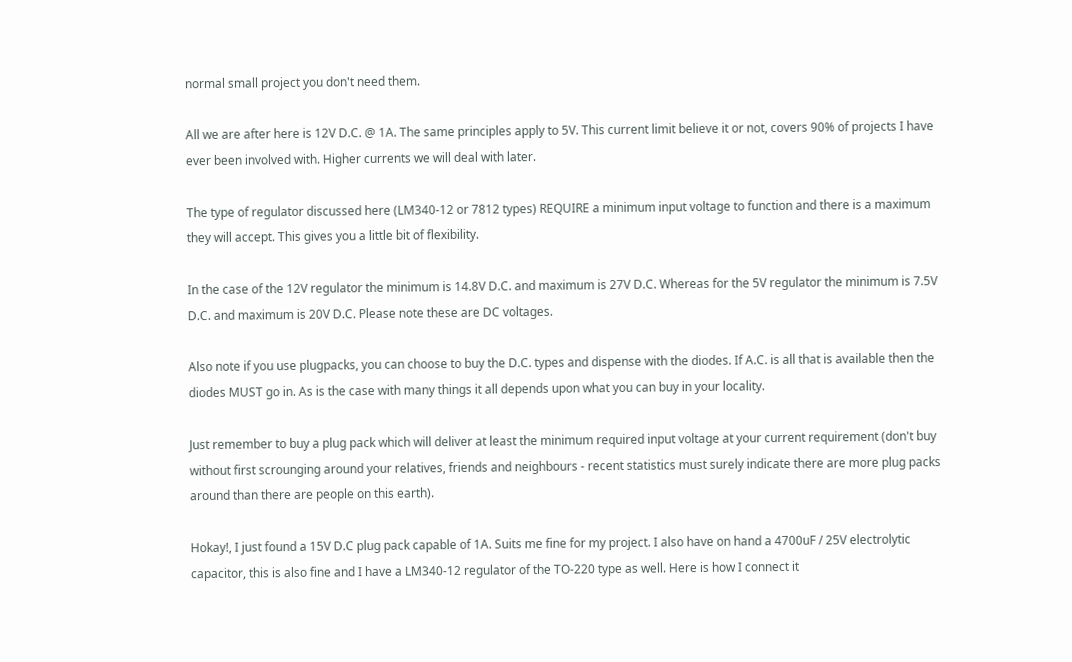normal small project you don't need them.

All we are after here is 12V D.C. @ 1A. The same principles apply to 5V. This current limit believe it or not, covers 90% of projects I have ever been involved with. Higher currents we will deal with later.

The type of regulator discussed here (LM340-12 or 7812 types) REQUIRE a minimum input voltage to function and there is a maximum they will accept. This gives you a little bit of flexibility.

In the case of the 12V regulator the minimum is 14.8V D.C. and maximum is 27V D.C. Whereas for the 5V regulator the minimum is 7.5V D.C. and maximum is 20V D.C. Please note these are DC voltages.

Also note if you use plugpacks, you can choose to buy the D.C. types and dispense with the diodes. If A.C. is all that is available then the diodes MUST go in. As is the case with many things it all depends upon what you can buy in your locality.

Just remember to buy a plug pack which will deliver at least the minimum required input voltage at your current requirement (don't buy without first scrounging around your relatives, friends and neighbours - recent statistics must surely indicate there are more plug packs around than there are people on this earth).

Hokay!, I just found a 15V D.C plug pack capable of 1A. Suits me fine for my project. I also have on hand a 4700uF / 25V electrolytic capacitor, this is also fine and I have a LM340-12 regulator of the TO-220 type as well. Here is how I connect it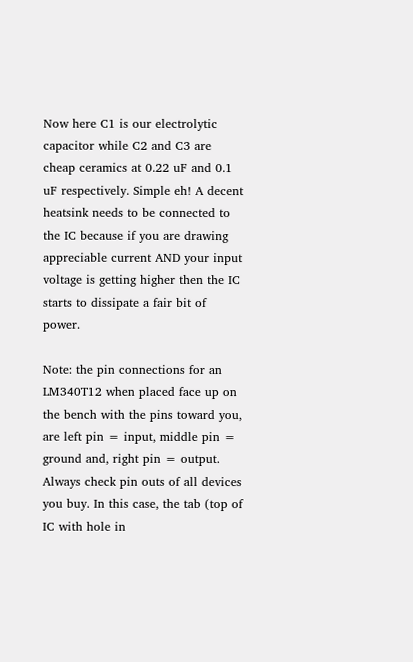Now here C1 is our electrolytic capacitor while C2 and C3 are cheap ceramics at 0.22 uF and 0.1 uF respectively. Simple eh! A decent heatsink needs to be connected to the IC because if you are drawing appreciable current AND your input voltage is getting higher then the IC starts to dissipate a fair bit of power.

Note: the pin connections for an LM340T12 when placed face up on the bench with the pins toward you, are left pin = input, middle pin = ground and, right pin = output. Always check pin outs of all devices you buy. In this case, the tab (top of IC with hole in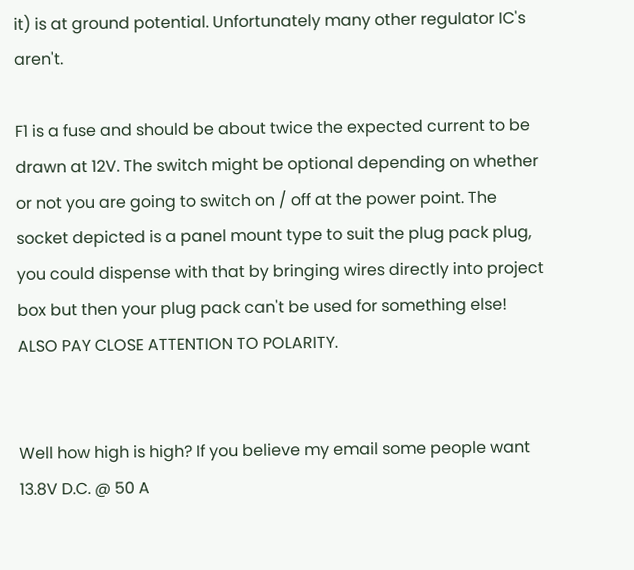it) is at ground potential. Unfortunately many other regulator IC's aren't.

F1 is a fuse and should be about twice the expected current to be drawn at 12V. The switch might be optional depending on whether or not you are going to switch on / off at the power point. The socket depicted is a panel mount type to suit the plug pack plug, you could dispense with that by bringing wires directly into project box but then your plug pack can't be used for something else! ALSO PAY CLOSE ATTENTION TO POLARITY.


Well how high is high? If you believe my email some people want 13.8V D.C. @ 50 A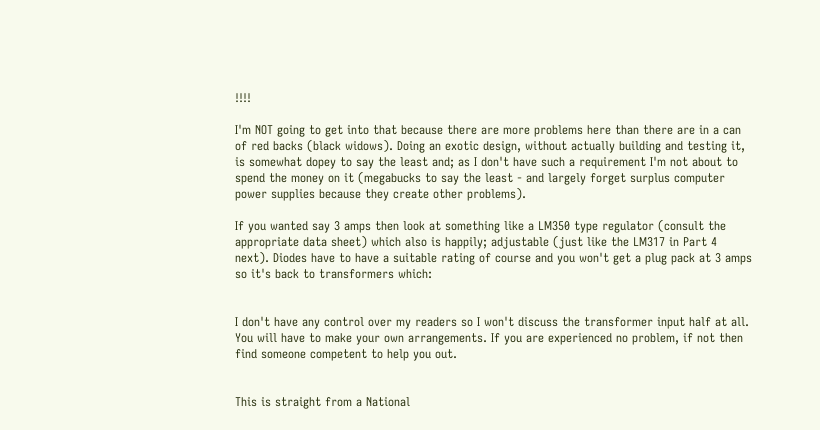!!!!

I'm NOT going to get into that because there are more problems here than there are in a can of red backs (black widows). Doing an exotic design, without actually building and testing it, is somewhat dopey to say the least and; as I don't have such a requirement I'm not about to spend the money on it (megabucks to say the least - and largely forget surplus computer power supplies because they create other problems).

If you wanted say 3 amps then look at something like a LM350 type regulator (consult the appropriate data sheet) which also is happily; adjustable (just like the LM317 in Part 4 next). Diodes have to have a suitable rating of course and you won't get a plug pack at 3 amps so it's back to transformers which:


I don't have any control over my readers so I won't discuss the transformer input half at all. You will have to make your own arrangements. If you are experienced no problem, if not then find someone competent to help you out.


This is straight from a National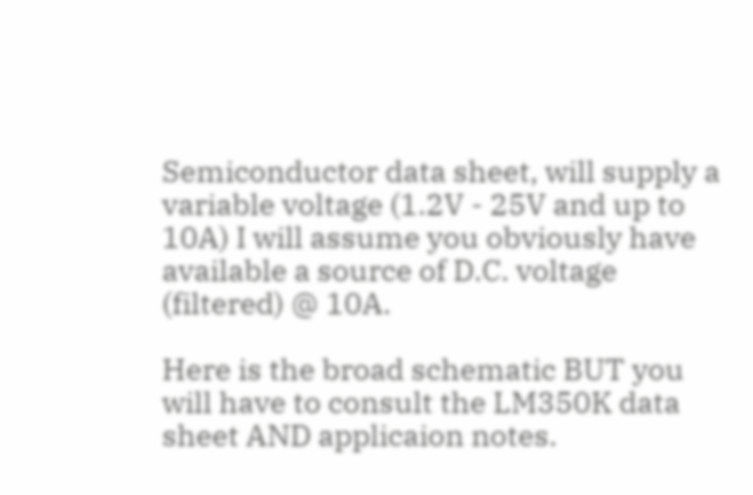Semiconductor data sheet, will supply a variable voltage (1.2V - 25V and up to 10A) I will assume you obviously have available a source of D.C. voltage (filtered) @ 10A.

Here is the broad schematic BUT you will have to consult the LM350K data sheet AND applicaion notes.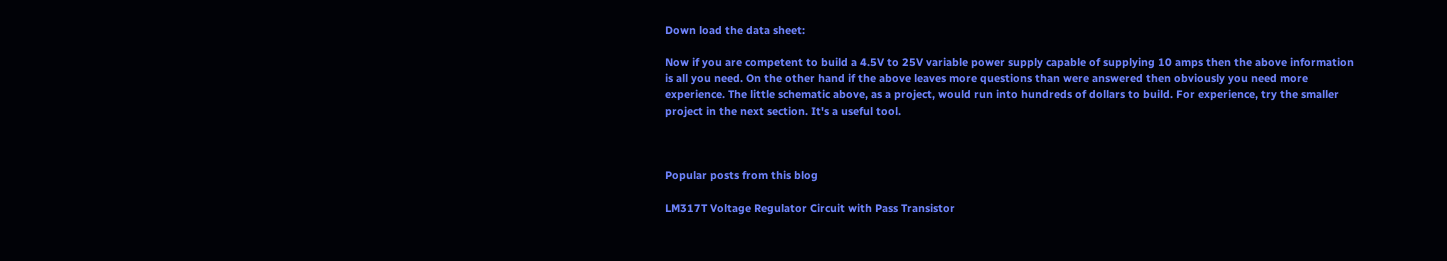Down load the data sheet:

Now if you are competent to build a 4.5V to 25V variable power supply capable of supplying 10 amps then the above information is all you need. On the other hand if the above leaves more questions than were answered then obviously you need more experience. The little schematic above, as a project, would run into hundreds of dollars to build. For experience, try the smaller project in the next section. It's a useful tool.



Popular posts from this blog

LM317T Voltage Regulator Circuit with Pass Transistor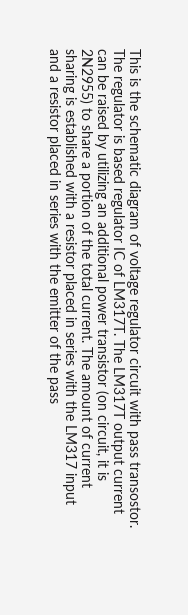This is the schematic diagram of voltage regulator circuit with pass transostor. The regulator is based regulator IC of LM317T. The LM317T output current can be raised by utilizing an additional power transistor (on circuit, it is 2N2955) to share a portion of the total current. The amount of current sharing is established with a resistor placed in series with the LM317 input and a resistor placed in series with the emitter of the pass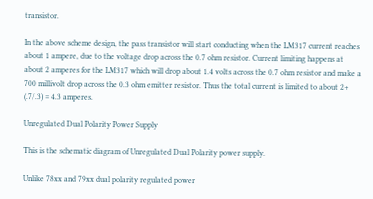transistor.

In the above scheme design, the pass transistor will start conducting when the LM317 current reaches about 1 ampere, due to the voltage drop across the 0.7 ohm resistor. Current limiting happens at about 2 amperes for the LM317 which will drop about 1.4 volts across the 0.7 ohm resistor and make a 700 millivolt drop across the 0.3 ohm emitter resistor. Thus the total current is limited to about 2+ (.7/.3) = 4.3 amperes.

Unregulated Dual Polarity Power Supply

This is the schematic diagram of Unregulated Dual Polarity power supply.

Unlike 78xx and 79xx dual polarity regulated power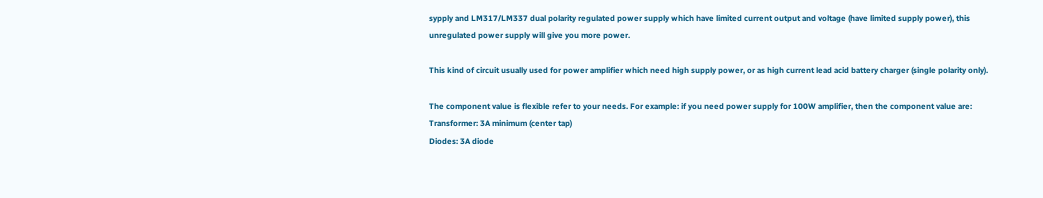sypply and LM317/LM337 dual polarity regulated power supply which have limited current output and voltage (have limited supply power), this unregulated power supply will give you more power.

This kind of circuit usually used for power amplifier which need high supply power, or as high current lead acid battery charger (single polarity only).

The component value is flexible refer to your needs. For example: if you need power supply for 100W amplifier, then the component value are:
Transformer: 3A minimum (center tap)
Diodes: 3A diode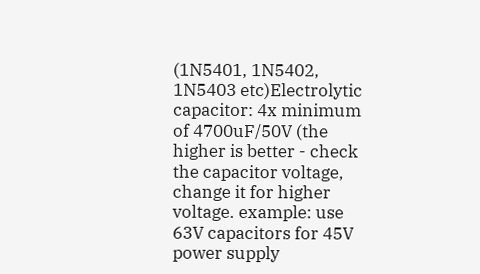(1N5401, 1N5402, 1N5403 etc)Electrolytic capacitor: 4x minimum of 4700uF/50V (the higher is better - check the capacitor voltage, change it for higher voltage. example: use 63V capacitors for 45V power supply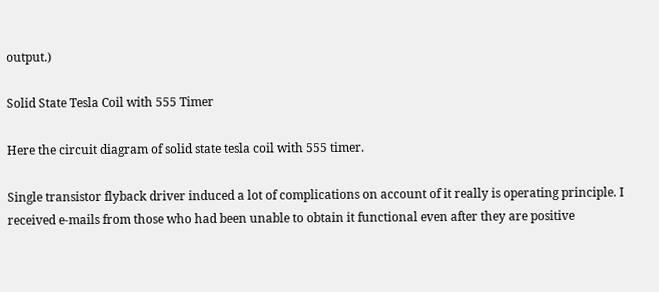output.)

Solid State Tesla Coil with 555 Timer

Here the circuit diagram of solid state tesla coil with 555 timer.

Single transistor flyback driver induced a lot of complications on account of it really is operating principle. I received e-mails from those who had been unable to obtain it functional even after they are positive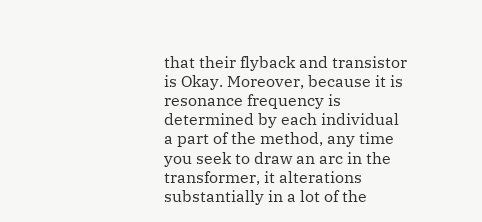that their flyback and transistor is Okay. Moreover, because it is resonance frequency is determined by each individual a part of the method, any time you seek to draw an arc in the transformer, it alterations substantially in a lot of the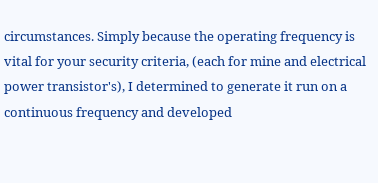circumstances. Simply because the operating frequency is vital for your security criteria, (each for mine and electrical power transistor's), I determined to generate it run on a continuous frequency and developed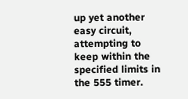up yet another easy circuit, attempting to keep within the specified limits in the 555 timer.